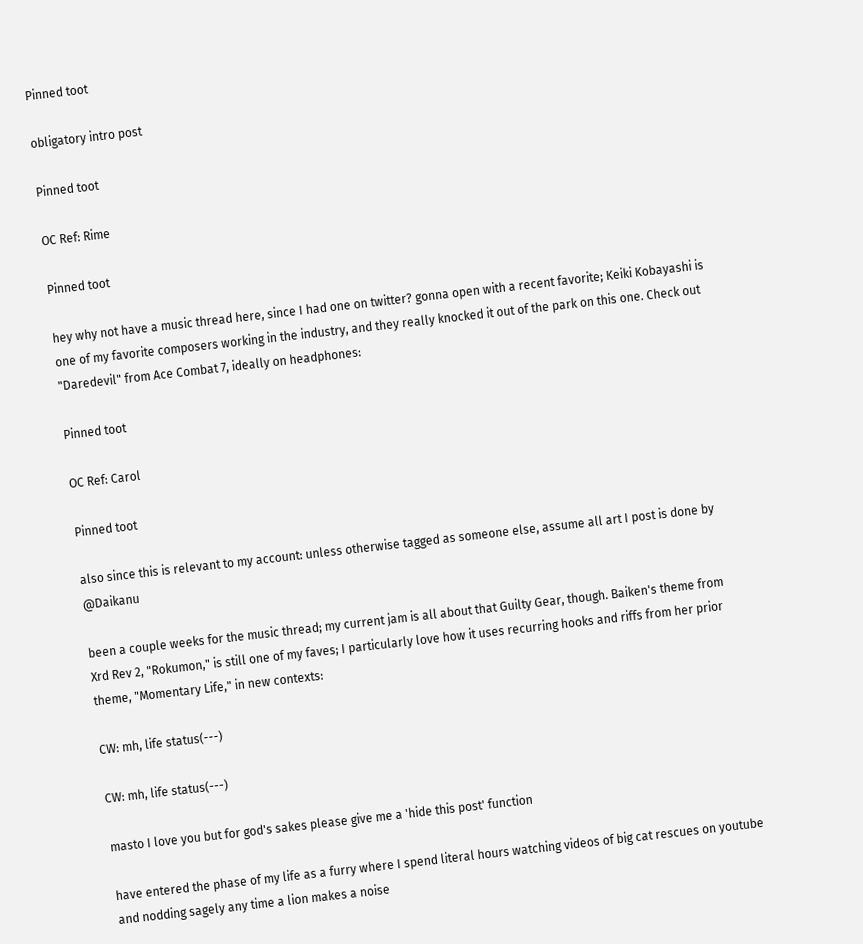Pinned toot

obligatory intro post

Pinned toot

OC Ref: Rime

Pinned toot

hey why not have a music thread here, since I had one on twitter? gonna open with a recent favorite; Keiki Kobayashi is one of my favorite composers working in the industry, and they really knocked it out of the park on this one. Check out "Daredevil" from Ace Combat 7, ideally on headphones:

Pinned toot

OC Ref: Carol

Pinned toot

also since this is relevant to my account: unless otherwise tagged as someone else, assume all art I post is done by @Daikanu

been a couple weeks for the music thread; my current jam is all about that Guilty Gear, though. Baiken's theme from Xrd Rev 2, "Rokumon," is still one of my faves; I particularly love how it uses recurring hooks and riffs from her prior theme, "Momentary Life," in new contexts:

CW: mh, life status(---)

CW: mh, life status(---)

masto I love you but for god's sakes please give me a 'hide this post' function

have entered the phase of my life as a furry where I spend literal hours watching videos of big cat rescues on youtube and nodding sagely any time a lion makes a noise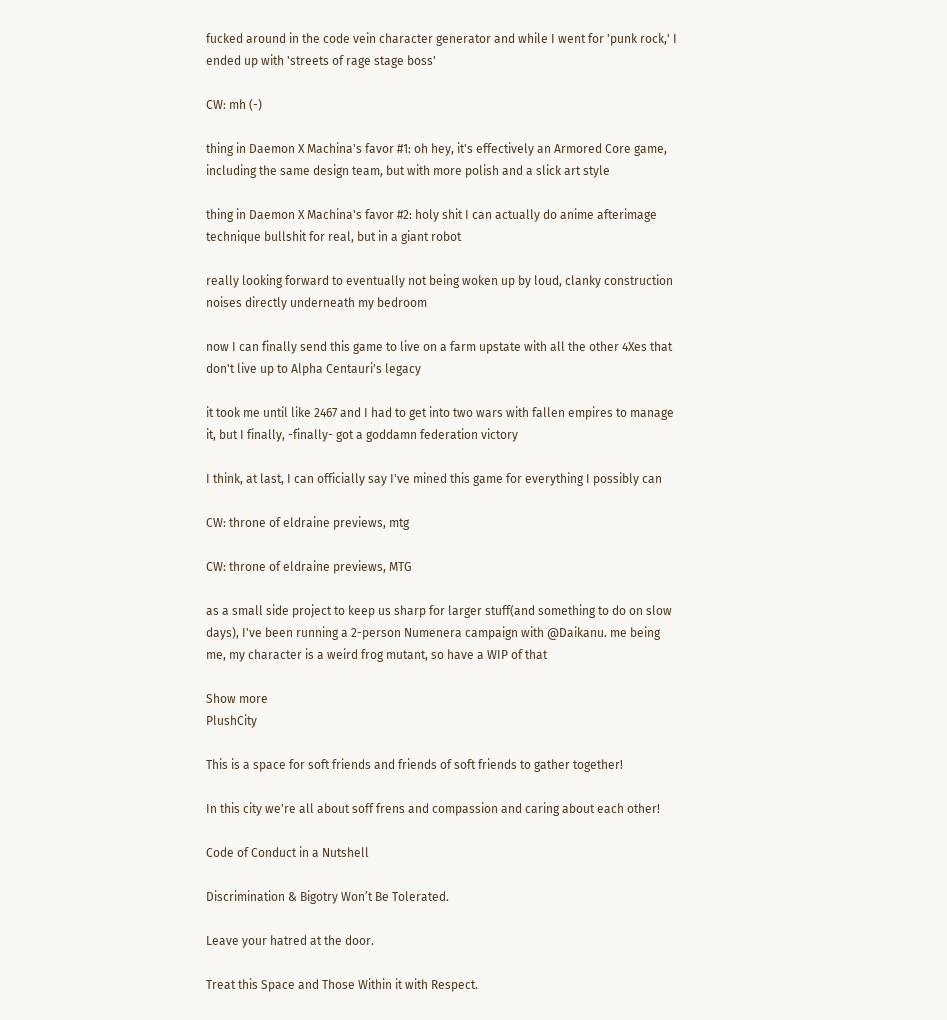fucked around in the code vein character generator and while I went for 'punk rock,' I ended up with 'streets of rage stage boss'

CW: mh (-)

thing in Daemon X Machina's favor #1: oh hey, it's effectively an Armored Core game, including the same design team, but with more polish and a slick art style

thing in Daemon X Machina's favor #2: holy shit I can actually do anime afterimage technique bullshit for real, but in a giant robot

really looking forward to eventually not being woken up by loud, clanky construction noises directly underneath my bedroom

now I can finally send this game to live on a farm upstate with all the other 4Xes that don't live up to Alpha Centauri's legacy

it took me until like 2467 and I had to get into two wars with fallen empires to manage it, but I finally, -finally- got a goddamn federation victory

I think, at last, I can officially say I've mined this game for everything I possibly can

CW: throne of eldraine previews, mtg

CW: throne of eldraine previews, MTG

as a small side project to keep us sharp for larger stuff(and something to do on slow days), I've been running a 2-person Numenera campaign with @Daikanu. me being me, my character is a weird frog mutant, so have a WIP of that

Show more
PlushCity

This is a space for soft friends and friends of soft friends to gather together!

In this city we're all about soff frens and compassion and caring about each other!

Code of Conduct in a Nutshell

Discrimination & Bigotry Won’t Be Tolerated.

Leave your hatred at the door.

Treat this Space and Those Within it with Respect.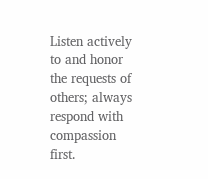Listen actively to and honor the requests of others; always respond with compassion first.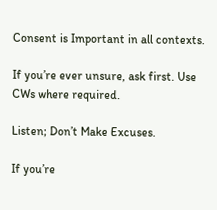Consent is Important in all contexts.

If you’re ever unsure, ask first. Use CWs where required.

Listen; Don’t Make Excuses.

If you’re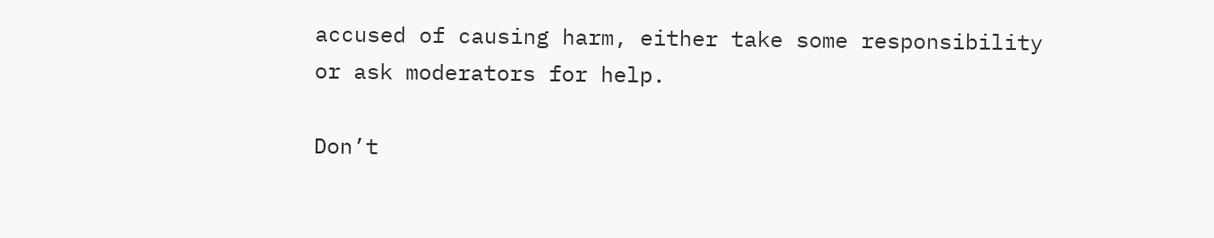accused of causing harm, either take some responsibility or ask moderators for help.

Don’t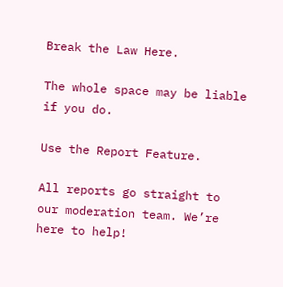Break the Law Here.

The whole space may be liable if you do.

Use the Report Feature.

All reports go straight to our moderation team. We’re here to help!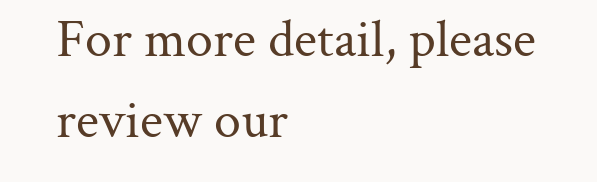For more detail, please
review our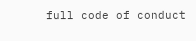full code of conduct